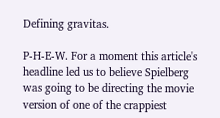Defining gravitas.

P-H-E-W. For a moment this article's headline led us to believe Spielberg was going to be directing the movie version of one of the crappiest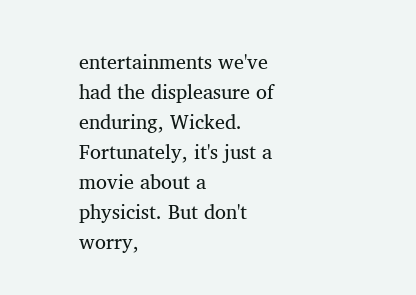entertainments we've had the displeasure of enduring, Wicked. Fortunately, it's just a movie about a physicist. But don't worry,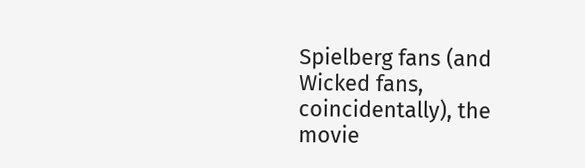Spielberg fans (and Wicked fans, coincidentally), the movie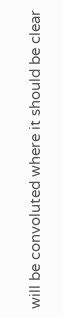will be convoluted where it should be clear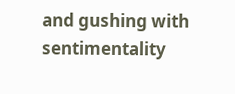and gushing with sentimentality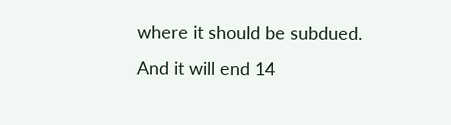where it should be subdued. And it will end 14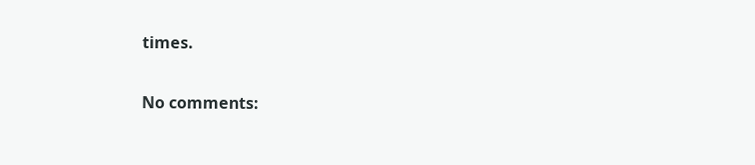times.

No comments: